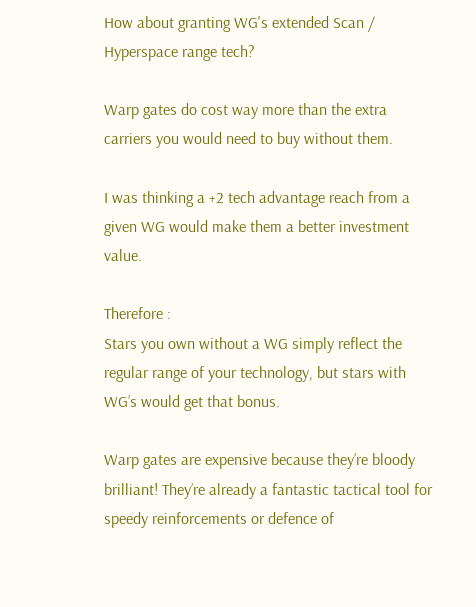How about granting WG's extended Scan / Hyperspace range tech?

Warp gates do cost way more than the extra carriers you would need to buy without them.

I was thinking a +2 tech advantage reach from a given WG would make them a better investment value.

Therefore :
Stars you own without a WG simply reflect the regular range of your technology, but stars with WG’s would get that bonus.

Warp gates are expensive because they’re bloody brilliant! They’re already a fantastic tactical tool for speedy reinforcements or defence of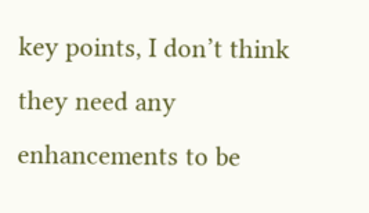key points, I don’t think they need any enhancements to be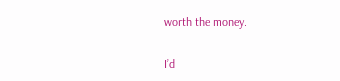worth the money.

I’d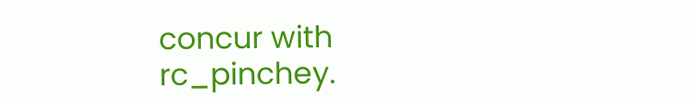concur with rc_pinchey.